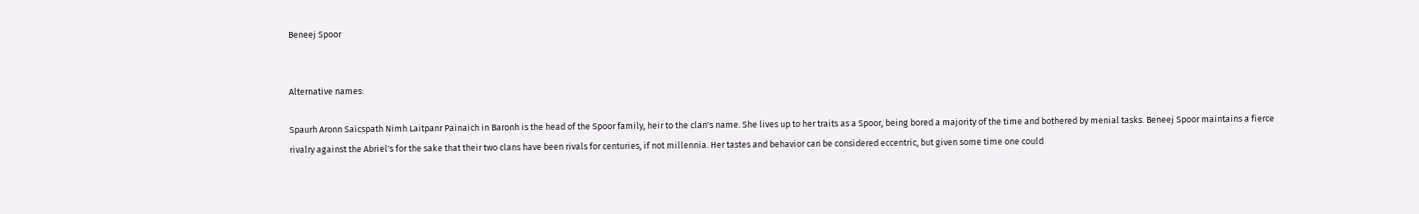Beneej Spoor


Alternative names:

Spaurh Aronn Saicspath Nimh Laitpanr Painaich in Baronh is the head of the Spoor family, heir to the clan's name. She lives up to her traits as a Spoor, being bored a majority of the time and bothered by menial tasks. Beneej Spoor maintains a fierce rivalry against the Abriel's for the sake that their two clans have been rivals for centuries, if not millennia. Her tastes and behavior can be considered eccentric, but given some time one could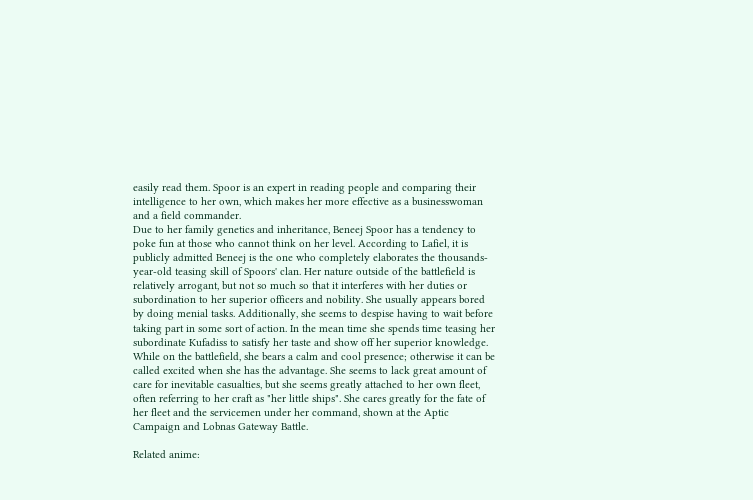easily read them. Spoor is an expert in reading people and comparing their intelligence to her own, which makes her more effective as a businesswoman and a field commander.
Due to her family genetics and inheritance, Beneej Spoor has a tendency to poke fun at those who cannot think on her level. According to Lafiel, it is publicly admitted Beneej is the one who completely elaborates the thousands-year-old teasing skill of Spoors' clan. Her nature outside of the battlefield is relatively arrogant, but not so much so that it interferes with her duties or subordination to her superior officers and nobility. She usually appears bored by doing menial tasks. Additionally, she seems to despise having to wait before taking part in some sort of action. In the mean time she spends time teasing her subordinate Kufadiss to satisfy her taste and show off her superior knowledge.
While on the battlefield, she bears a calm and cool presence; otherwise it can be called excited when she has the advantage. She seems to lack great amount of care for inevitable casualties, but she seems greatly attached to her own fleet, often referring to her craft as "her little ships". She cares greatly for the fate of her fleet and the servicemen under her command, shown at the Aptic Campaign and Lobnas Gateway Battle.

Related anime: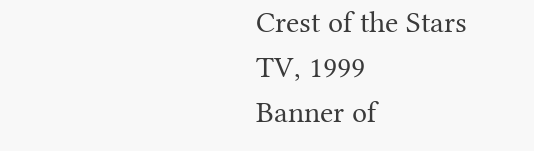Crest of the Stars TV, 1999
Banner of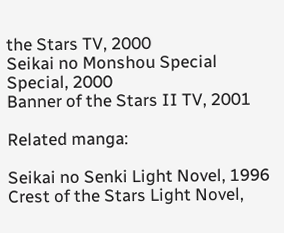the Stars TV, 2000
Seikai no Monshou Special Special, 2000
Banner of the Stars II TV, 2001

Related manga:

Seikai no Senki Light Novel, 1996
Crest of the Stars Light Novel,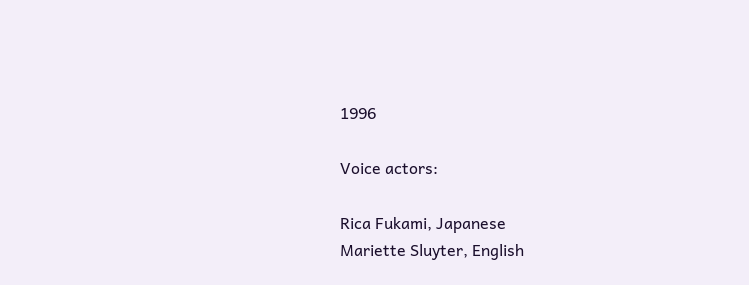1996

Voice actors:

Rica Fukami, Japanese
Mariette Sluyter, English